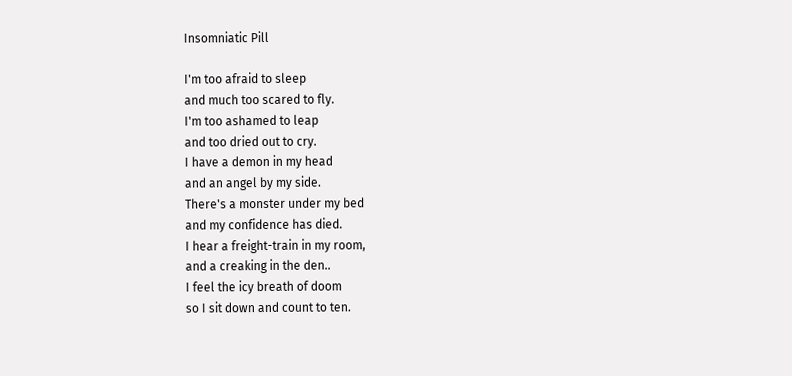Insomniatic Pill

I'm too afraid to sleep
and much too scared to fly.
I'm too ashamed to leap
and too dried out to cry.
I have a demon in my head
and an angel by my side.
There's a monster under my bed
and my confidence has died.
I hear a freight-train in my room,
and a creaking in the den..
I feel the icy breath of doom
so I sit down and count to ten.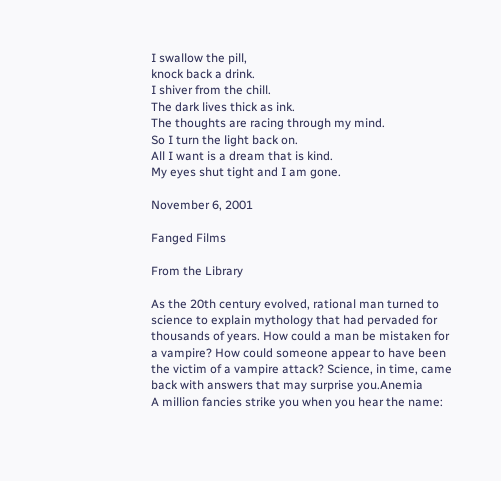I swallow the pill,
knock back a drink.
I shiver from the chill.
The dark lives thick as ink.
The thoughts are racing through my mind.
So I turn the light back on.
All I want is a dream that is kind.
My eyes shut tight and I am gone.

November 6, 2001

Fanged Films

From the Library

As the 20th century evolved, rational man turned to science to explain mythology that had pervaded for thousands of years. How could a man be mistaken for a vampire? How could someone appear to have been the victim of a vampire attack? Science, in time, came back with answers that may surprise you.Anemia
A million fancies strike you when you hear the name: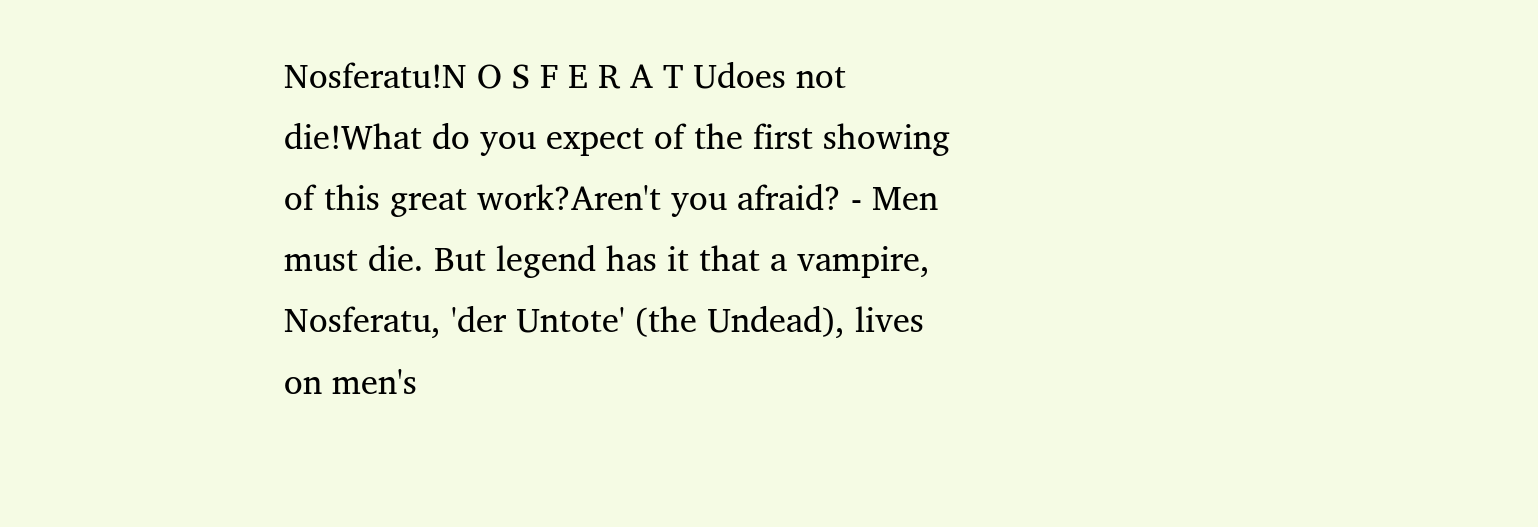Nosferatu!N O S F E R A T Udoes not die!What do you expect of the first showing of this great work?Aren't you afraid? - Men must die. But legend has it that a vampire, Nosferatu, 'der Untote' (the Undead), lives on men's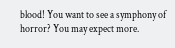blood! You want to see a symphony of horror? You may expect more.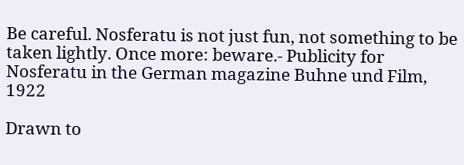Be careful. Nosferatu is not just fun, not something to be taken lightly. Once more: beware.- Publicity for Nosferatu in the German magazine Buhne und Film, 1922

Drawn to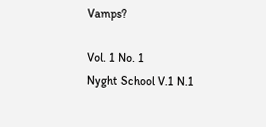Vamps?

Vol. 1 No. 1
Nyght School V.1 N.1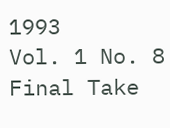1993
Vol. 1 No. 8
Final Take